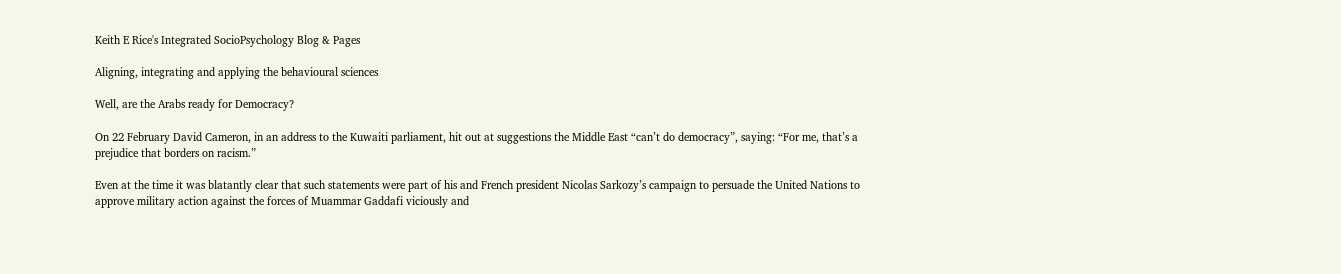Keith E Rice's Integrated SocioPsychology Blog & Pages

Aligning, integrating and applying the behavioural sciences

Well, are the Arabs ready for Democracy?

On 22 February David Cameron, in an address to the Kuwaiti parliament, hit out at suggestions the Middle East “can’t do democracy”, saying: “For me, that’s a prejudice that borders on racism.”

Even at the time it was blatantly clear that such statements were part of his and French president Nicolas Sarkozy’s campaign to persuade the United Nations to approve military action against the forces of Muammar Gaddafi viciously and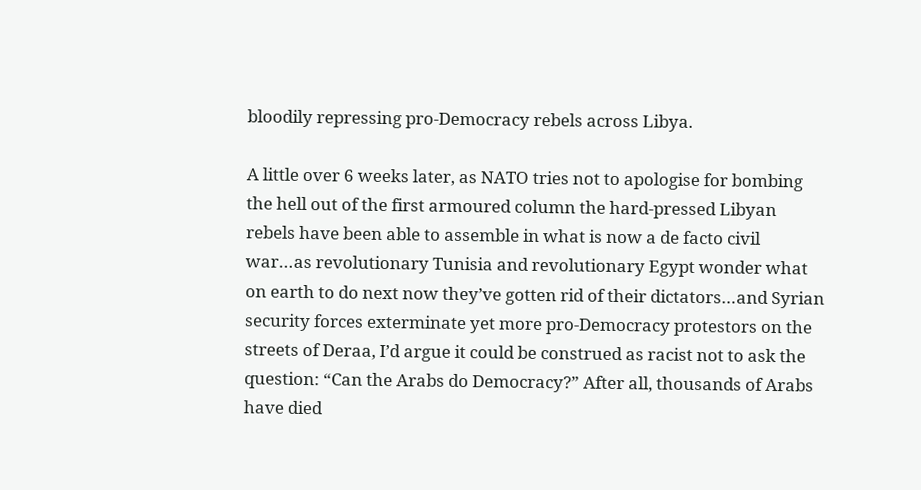bloodily repressing pro-Democracy rebels across Libya.

A little over 6 weeks later, as NATO tries not to apologise for bombing the hell out of the first armoured column the hard-pressed Libyan rebels have been able to assemble in what is now a de facto civil war…as revolutionary Tunisia and revolutionary Egypt wonder what on earth to do next now they’ve gotten rid of their dictators…and Syrian security forces exterminate yet more pro-Democracy protestors on the streets of Deraa, I’d argue it could be construed as racist not to ask the question: “Can the Arabs do Democracy?” After all, thousands of Arabs have died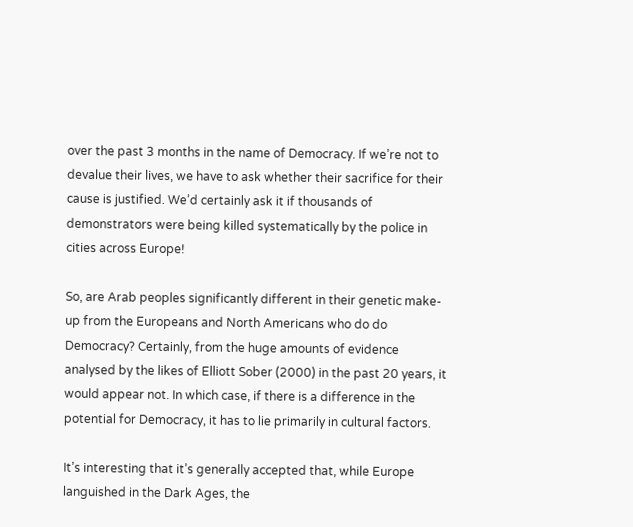over the past 3 months in the name of Democracy. If we’re not to devalue their lives, we have to ask whether their sacrifice for their cause is justified. We’d certainly ask it if thousands of demonstrators were being killed systematically by the police in cities across Europe!

So, are Arab peoples significantly different in their genetic make-up from the Europeans and North Americans who do do Democracy? Certainly, from the huge amounts of evidence analysed by the likes of Elliott Sober (2000) in the past 20 years, it would appear not. In which case, if there is a difference in the potential for Democracy, it has to lie primarily in cultural factors.

It’s interesting that it’s generally accepted that, while Europe languished in the Dark Ages, the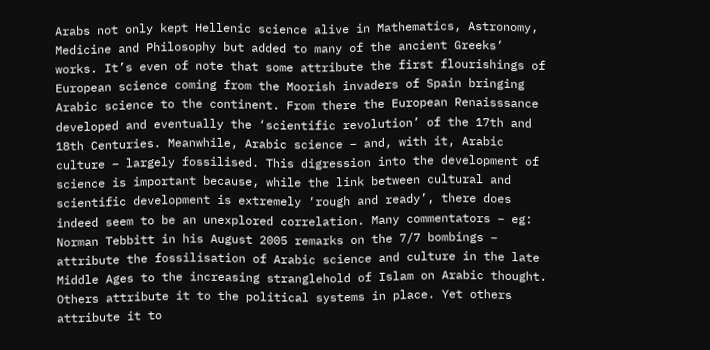Arabs not only kept Hellenic science alive in Mathematics, Astronomy, Medicine and Philosophy but added to many of the ancient Greeks’ works. It’s even of note that some attribute the first flourishings of European science coming from the Moorish invaders of Spain bringing Arabic science to the continent. From there the European Renaisssance developed and eventually the ‘scientific revolution’ of the 17th and 18th Centuries. Meanwhile, Arabic science – and, with it, Arabic culture – largely fossilised. This digression into the development of science is important because, while the link between cultural and scientific development is extremely ‘rough and ready’, there does indeed seem to be an unexplored correlation. Many commentators – eg: Norman Tebbitt in his August 2005 remarks on the 7/7 bombings – attribute the fossilisation of Arabic science and culture in the late Middle Ages to the increasing stranglehold of Islam on Arabic thought. Others attribute it to the political systems in place. Yet others attribute it to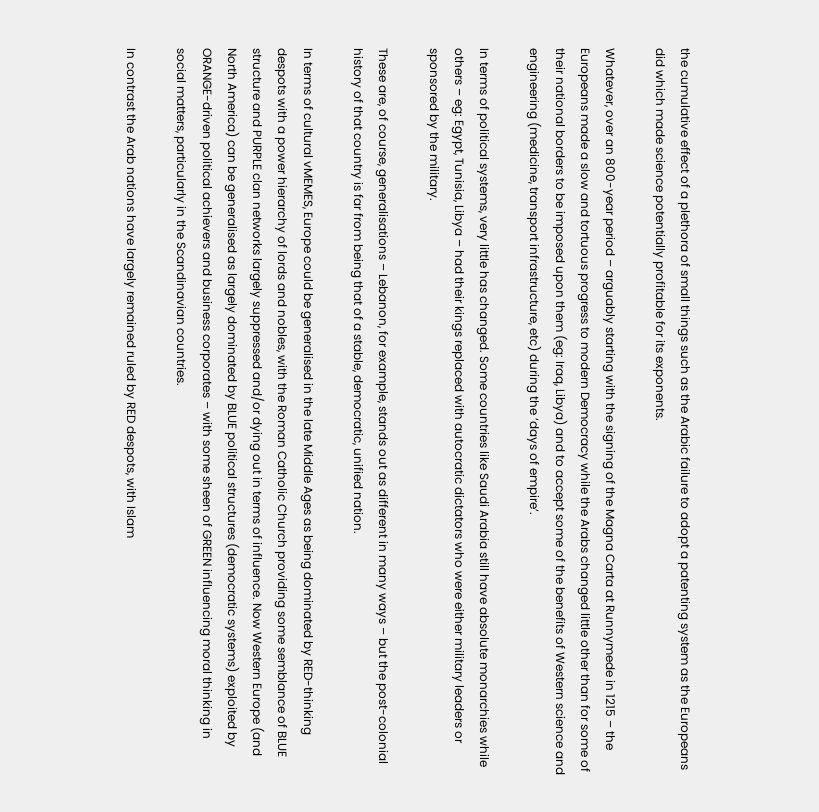the cumulative effect of a plethora of small things such as the Arabic failure to adopt a patenting system as the Europeans did which made science potentially profitable for its exponents.

Whatever, over an 800-year period – arguably starting with the signing of the Magna Carta at Runnymede in 1215 – the Europeans made a slow and tortuous progress to modern Democracy while the Arabs changed little other than for some of their national borders to be imposed upon them (eg: Iraq, Libya) and to accept some of the benefits of Western science and engineering (medicine, transport infrastructure, etc) during the ‘days of empire’.

In terms of political systems, very little has changed. Some countries like Saudi Arabia still have absolute monarchies while others – eg: Egypt, Tunisia, Libya – had their kings replaced with autocratic dictators who were either military leaders or sponsored by the military.

These are, of course, generalisations – Lebanon, for example, stands out as different in many ways – but the post-colonial history of that country is far from being that of a stable, democratic, unified nation.

In terms of cultural vMEMES, Europe could be generalised in the late Middle Ages as being dominated by RED-thinking despots with a power hierarchy of lords and nobles, with the Roman Catholic Church providing some semblance of BLUE structure and PURPLE clan networks largely suppressed and/or dying out in terms of influence. Now Western Europe (and North America) can be generalised as largely dominated by BLUE political structures (democratic systems) exploited by ORANGE-driven political achievers and business corporates – with some sheen of GREEN influencing moral thinking in social matters, particularly in the Scandinavian countries.

In contrast the Arab nations have largely remained ruled by RED despots, with Islam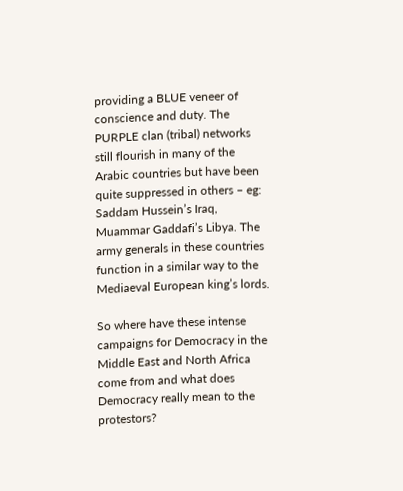providing a BLUE veneer of conscience and duty. The PURPLE clan (tribal) networks still flourish in many of the Arabic countries but have been quite suppressed in others – eg: Saddam Hussein’s Iraq, Muammar Gaddafi’s Libya. The army generals in these countries function in a similar way to the Mediaeval European king’s lords.

So where have these intense campaigns for Democracy in the Middle East and North Africa come from and what does Democracy really mean to the protestors?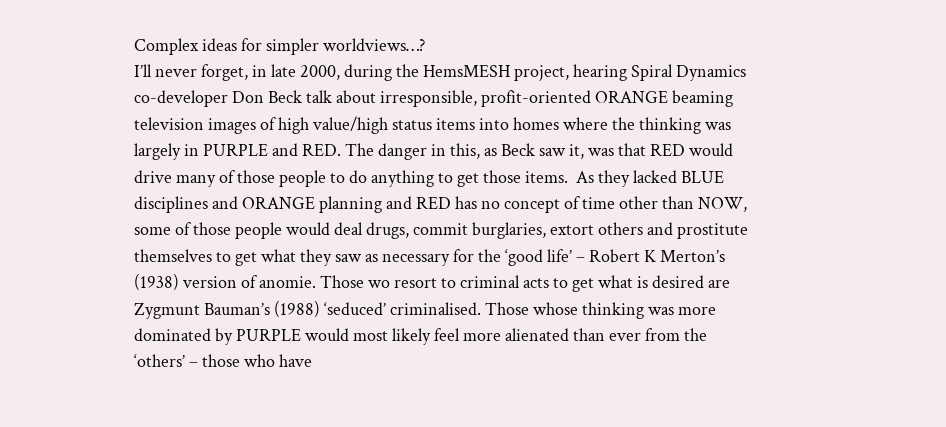Complex ideas for simpler worldviews…?
I’ll never forget, in late 2000, during the HemsMESH project, hearing Spiral Dynamics co-developer Don Beck talk about irresponsible, profit-oriented ORANGE beaming television images of high value/high status items into homes where the thinking was largely in PURPLE and RED. The danger in this, as Beck saw it, was that RED would drive many of those people to do anything to get those items.  As they lacked BLUE disciplines and ORANGE planning and RED has no concept of time other than NOW, some of those people would deal drugs, commit burglaries, extort others and prostitute themselves to get what they saw as necessary for the ‘good life’ – Robert K Merton’s (1938) version of anomie. Those wo resort to criminal acts to get what is desired are Zygmunt Bauman’s (1988) ‘seduced’ criminalised. Those whose thinking was more dominated by PURPLE would most likely feel more alienated than ever from the ‘others’ – those who have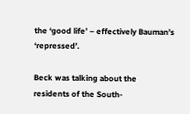the ‘good life’ – effectively Bauman’s ‘repressed’.

Beck was talking about the residents of the South-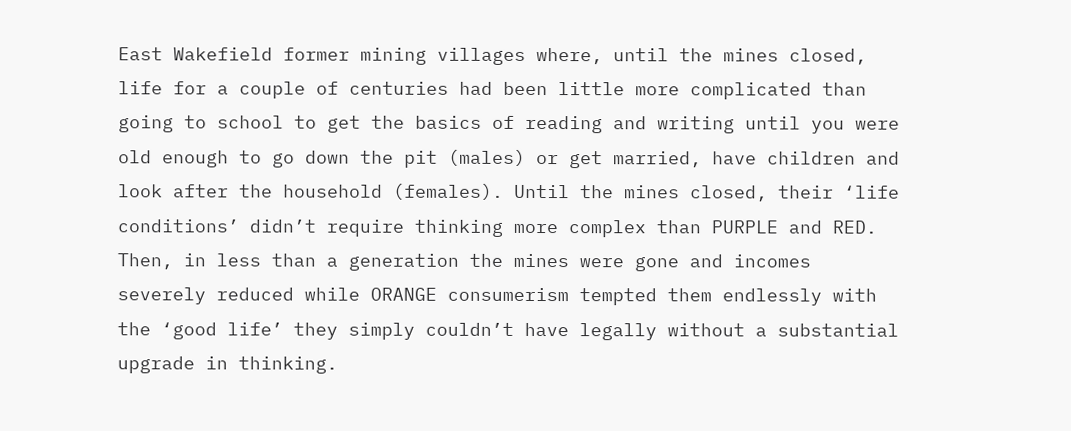East Wakefield former mining villages where, until the mines closed, life for a couple of centuries had been little more complicated than going to school to get the basics of reading and writing until you were old enough to go down the pit (males) or get married, have children and look after the household (females). Until the mines closed, their ‘life conditions’ didn’t require thinking more complex than PURPLE and RED. Then, in less than a generation the mines were gone and incomes severely reduced while ORANGE consumerism tempted them endlessly with the ‘good life’ they simply couldn’t have legally without a substantial upgrade in thinking.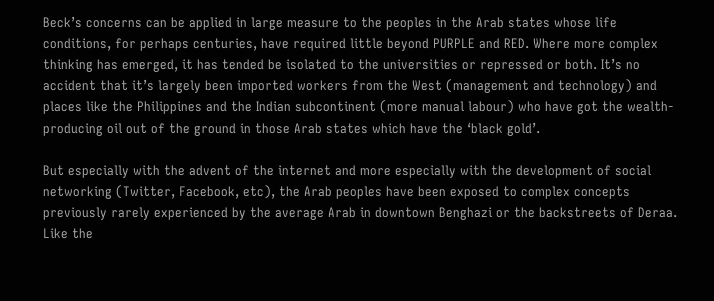Beck’s concerns can be applied in large measure to the peoples in the Arab states whose life conditions, for perhaps centuries, have required little beyond PURPLE and RED. Where more complex thinking has emerged, it has tended be isolated to the universities or repressed or both. It’s no accident that it’s largely been imported workers from the West (management and technology) and places like the Philippines and the Indian subcontinent (more manual labour) who have got the wealth-producing oil out of the ground in those Arab states which have the ‘black gold’.

But especially with the advent of the internet and more especially with the development of social networking (Twitter, Facebook, etc), the Arab peoples have been exposed to complex concepts previously rarely experienced by the average Arab in downtown Benghazi or the backstreets of Deraa. Like the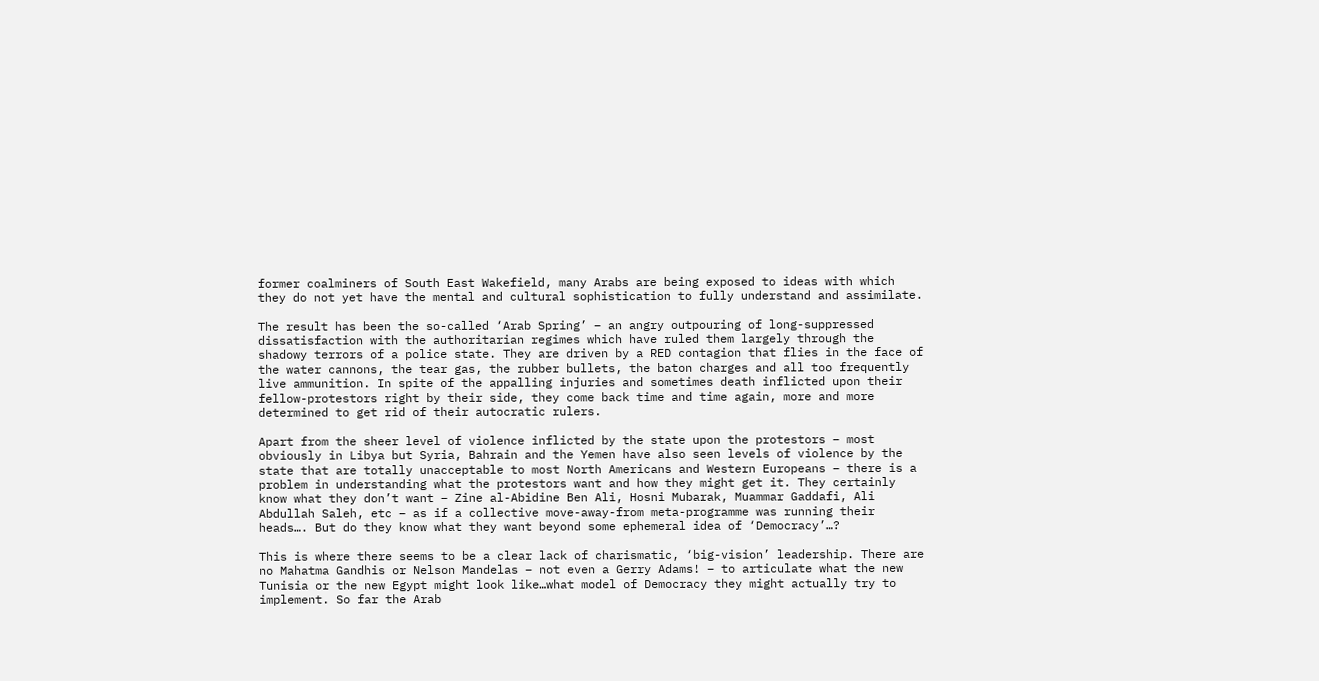former coalminers of South East Wakefield, many Arabs are being exposed to ideas with which they do not yet have the mental and cultural sophistication to fully understand and assimilate.

The result has been the so-called ‘Arab Spring’ – an angry outpouring of long-suppressed dissatisfaction with the authoritarian regimes which have ruled them largely through the shadowy terrors of a police state. They are driven by a RED contagion that flies in the face of the water cannons, the tear gas, the rubber bullets, the baton charges and all too frequently live ammunition. In spite of the appalling injuries and sometimes death inflicted upon their fellow-protestors right by their side, they come back time and time again, more and more determined to get rid of their autocratic rulers.

Apart from the sheer level of violence inflicted by the state upon the protestors – most obviously in Libya but Syria, Bahrain and the Yemen have also seen levels of violence by the state that are totally unacceptable to most North Americans and Western Europeans – there is a problem in understanding what the protestors want and how they might get it. They certainly know what they don’t want – Zine al-Abidine Ben Ali, Hosni Mubarak, Muammar Gaddafi, Ali Abdullah Saleh, etc – as if a collective move-away-from meta-programme was running their heads…. But do they know what they want beyond some ephemeral idea of ‘Democracy’…?

This is where there seems to be a clear lack of charismatic, ‘big-vision’ leadership. There are no Mahatma Gandhis or Nelson Mandelas – not even a Gerry Adams! – to articulate what the new Tunisia or the new Egypt might look like…what model of Democracy they might actually try to implement. So far the Arab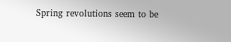Spring revolutions seem to be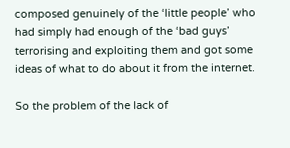composed genuinely of the ‘little people’ who had simply had enough of the ‘bad guys’ terrorising and exploiting them and got some ideas of what to do about it from the internet.

So the problem of the lack of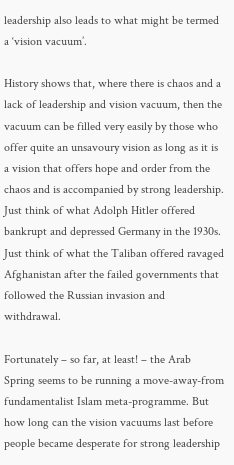leadership also leads to what might be termed a ‘vision vacuum’.

History shows that, where there is chaos and a lack of leadership and vision vacuum, then the vacuum can be filled very easily by those who offer quite an unsavoury vision as long as it is a vision that offers hope and order from the chaos and is accompanied by strong leadership. Just think of what Adolph Hitler offered bankrupt and depressed Germany in the 1930s. Just think of what the Taliban offered ravaged Afghanistan after the failed governments that followed the Russian invasion and withdrawal.

Fortunately – so far, at least! – the Arab Spring seems to be running a move-away-from fundamentalist Islam meta-programme. But how long can the vision vacuums last before people became desperate for strong leadership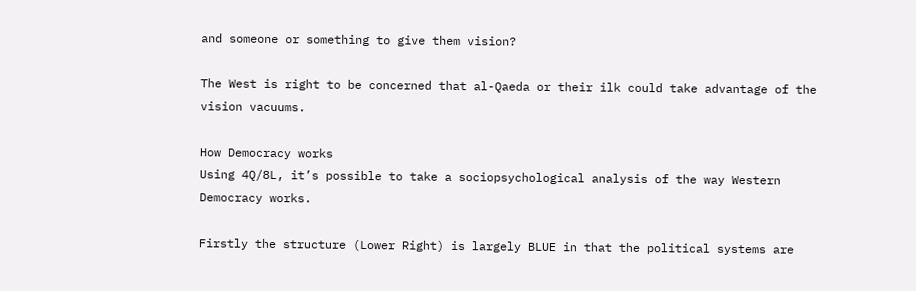and someone or something to give them vision?

The West is right to be concerned that al-Qaeda or their ilk could take advantage of the vision vacuums.

How Democracy works
Using 4Q/8L, it’s possible to take a sociopsychological analysis of the way Western Democracy works.

Firstly the structure (Lower Right) is largely BLUE in that the political systems are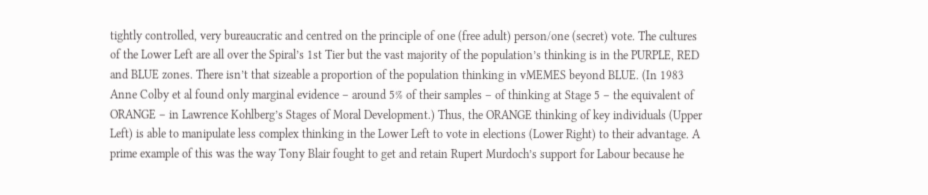tightly controlled, very bureaucratic and centred on the principle of one (free adult) person/one (secret) vote. The cultures of the Lower Left are all over the Spiral’s 1st Tier but the vast majority of the population’s thinking is in the PURPLE, RED and BLUE zones. There isn’t that sizeable a proportion of the population thinking in vMEMES beyond BLUE. (In 1983 Anne Colby et al found only marginal evidence – around 5% of their samples – of thinking at Stage 5 – the equivalent of ORANGE – in Lawrence Kohlberg’s Stages of Moral Development.) Thus, the ORANGE thinking of key individuals (Upper Left) is able to manipulate less complex thinking in the Lower Left to vote in elections (Lower Right) to their advantage. A prime example of this was the way Tony Blair fought to get and retain Rupert Murdoch’s support for Labour because he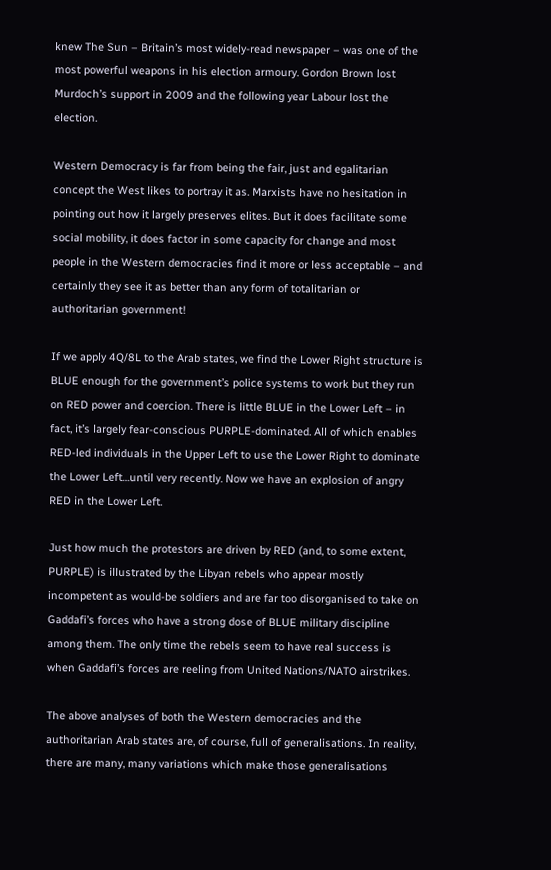knew The Sun – Britain’s most widely-read newspaper – was one of the most powerful weapons in his election armoury. Gordon Brown lost Murdoch’s support in 2009 and the following year Labour lost the election.

Western Democracy is far from being the fair, just and egalitarian concept the West likes to portray it as. Marxists have no hesitation in pointing out how it largely preserves elites. But it does facilitate some social mobility, it does factor in some capacity for change and most people in the Western democracies find it more or less acceptable – and certainly they see it as better than any form of totalitarian or authoritarian government!

If we apply 4Q/8L to the Arab states, we find the Lower Right structure is BLUE enough for the government’s police systems to work but they run on RED power and coercion. There is little BLUE in the Lower Left – in fact, it’s largely fear-conscious PURPLE-dominated. All of which enables RED-led individuals in the Upper Left to use the Lower Right to dominate the Lower Left…until very recently. Now we have an explosion of angry RED in the Lower Left.

Just how much the protestors are driven by RED (and, to some extent, PURPLE) is illustrated by the Libyan rebels who appear mostly incompetent as would-be soldiers and are far too disorganised to take on Gaddafi’s forces who have a strong dose of BLUE military discipline among them. The only time the rebels seem to have real success is when Gaddafi’s forces are reeling from United Nations/NATO airstrikes.

The above analyses of both the Western democracies and the authoritarian Arab states are, of course, full of generalisations. In reality, there are many, many variations which make those generalisations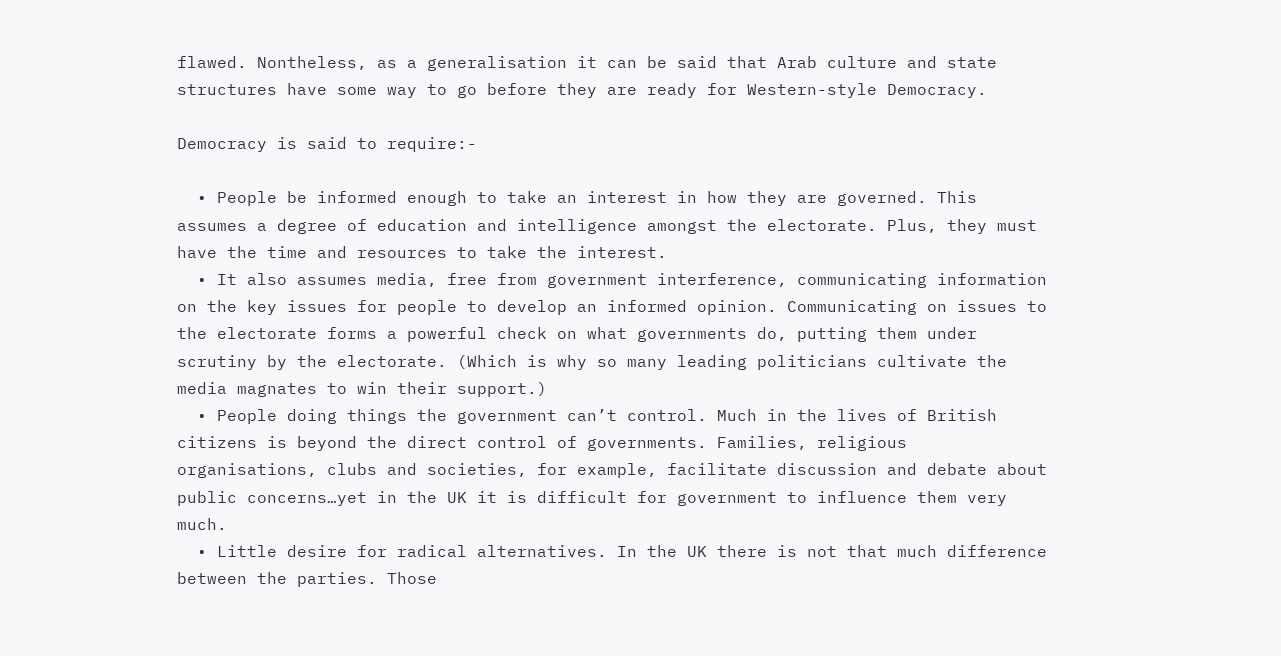flawed. Nontheless, as a generalisation it can be said that Arab culture and state structures have some way to go before they are ready for Western-style Democracy.

Democracy is said to require:-

  • People be informed enough to take an interest in how they are governed. This assumes a degree of education and intelligence amongst the electorate. Plus, they must have the time and resources to take the interest.
  • It also assumes media, free from government interference, communicating information on the key issues for people to develop an informed opinion. Communicating on issues to the electorate forms a powerful check on what governments do, putting them under scrutiny by the electorate. (Which is why so many leading politicians cultivate the media magnates to win their support.)
  • People doing things the government can’t control. Much in the lives of British citizens is beyond the direct control of governments. Families, religious organisations, clubs and societies, for example, facilitate discussion and debate about public concerns…yet in the UK it is difficult for government to influence them very much.
  • Little desire for radical alternatives. In the UK there is not that much difference between the parties. Those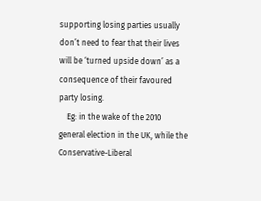supporting losing parties usually don’t need to fear that their lives will be ‘turned upside down’ as a consequence of their favoured party losing.
    Eg: in the wake of the 2010 general election in the UK, while the Conservative-Liberal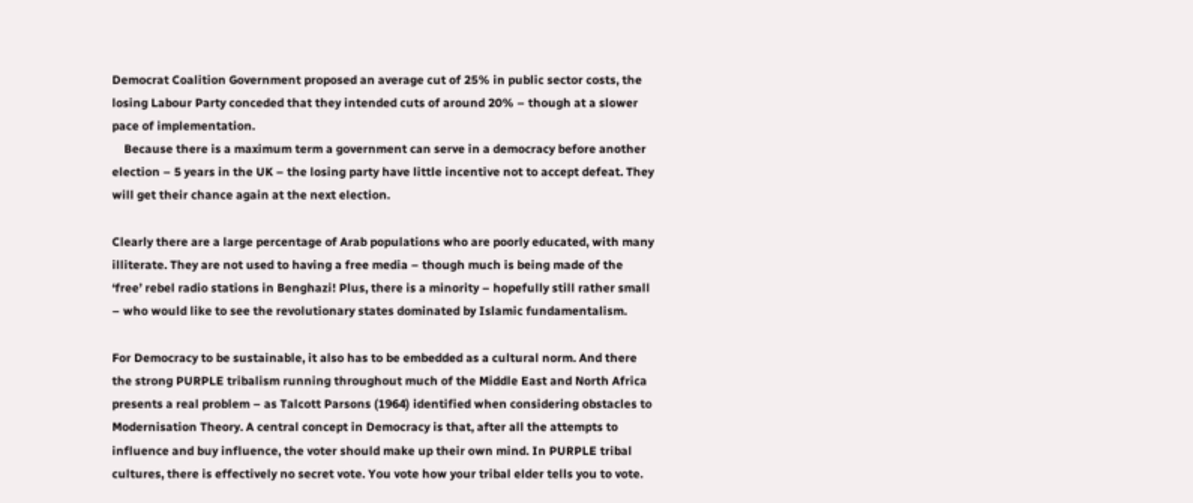Democrat Coalition Government proposed an average cut of 25% in public sector costs, the losing Labour Party conceded that they intended cuts of around 20% – though at a slower pace of implementation.
    Because there is a maximum term a government can serve in a democracy before another election – 5 years in the UK – the losing party have little incentive not to accept defeat. They will get their chance again at the next election.

Clearly there are a large percentage of Arab populations who are poorly educated, with many illiterate. They are not used to having a free media – though much is being made of the ‘free’ rebel radio stations in Benghazi! Plus, there is a minority – hopefully still rather small – who would like to see the revolutionary states dominated by Islamic fundamentalism.

For Democracy to be sustainable, it also has to be embedded as a cultural norm. And there the strong PURPLE tribalism running throughout much of the Middle East and North Africa presents a real problem – as Talcott Parsons (1964) identified when considering obstacles to Modernisation Theory. A central concept in Democracy is that, after all the attempts to influence and buy influence, the voter should make up their own mind. In PURPLE tribal cultures, there is effectively no secret vote. You vote how your tribal elder tells you to vote.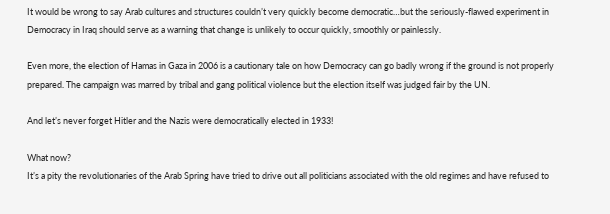It would be wrong to say Arab cultures and structures couldn’t very quickly become democratic…but the seriously-flawed experiment in Democracy in Iraq should serve as a warning that change is unlikely to occur quickly, smoothly or painlessly.

Even more, the election of Hamas in Gaza in 2006 is a cautionary tale on how Democracy can go badly wrong if the ground is not properly prepared. The campaign was marred by tribal and gang political violence but the election itself was judged fair by the UN.

And let’s never forget Hitler and the Nazis were democratically elected in 1933!

What now?
It’s a pity the revolutionaries of the Arab Spring have tried to drive out all politicians associated with the old regimes and have refused to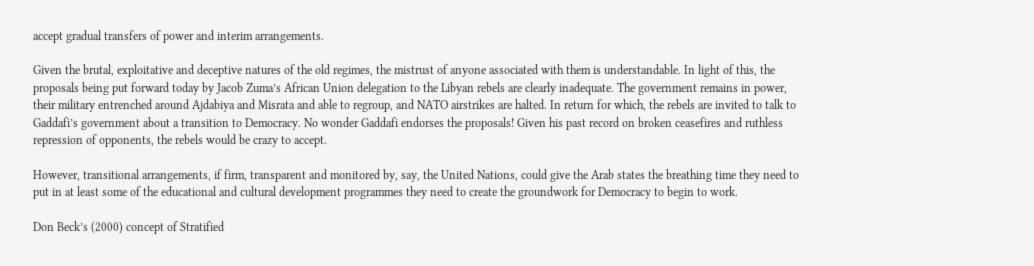accept gradual transfers of power and interim arrangements.

Given the brutal, exploitative and deceptive natures of the old regimes, the mistrust of anyone associated with them is understandable. In light of this, the proposals being put forward today by Jacob Zuma’s African Union delegation to the Libyan rebels are clearly inadequate. The government remains in power, their military entrenched around Ajdabiya and Misrata and able to regroup, and NATO airstrikes are halted. In return for which, the rebels are invited to talk to Gaddafi’s government about a transition to Democracy. No wonder Gaddafi endorses the proposals! Given his past record on broken ceasefires and ruthless repression of opponents, the rebels would be crazy to accept.

However, transitional arrangements, if firm, transparent and monitored by, say, the United Nations, could give the Arab states the breathing time they need to put in at least some of the educational and cultural development programmes they need to create the groundwork for Democracy to begin to work.

Don Beck’s (2000) concept of Stratified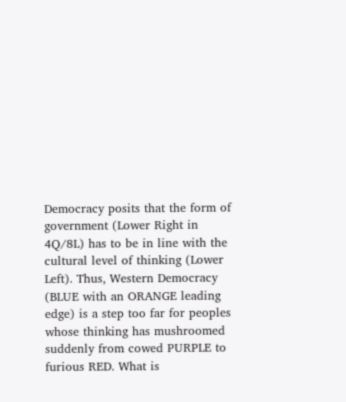Democracy posits that the form of government (Lower Right in 4Q/8L) has to be in line with the cultural level of thinking (Lower Left). Thus, Western Democracy (BLUE with an ORANGE leading edge) is a step too far for peoples whose thinking has mushroomed suddenly from cowed PURPLE to furious RED. What is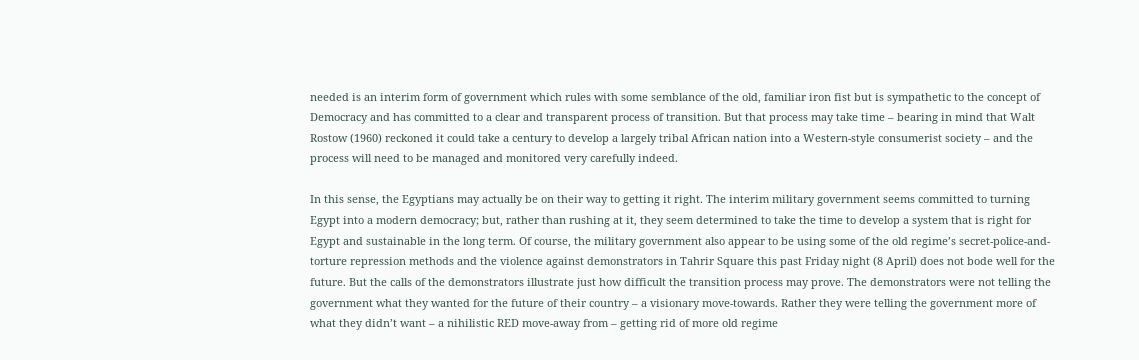needed is an interim form of government which rules with some semblance of the old, familiar iron fist but is sympathetic to the concept of Democracy and has committed to a clear and transparent process of transition. But that process may take time – bearing in mind that Walt Rostow (1960) reckoned it could take a century to develop a largely tribal African nation into a Western-style consumerist society – and the process will need to be managed and monitored very carefully indeed.

In this sense, the Egyptians may actually be on their way to getting it right. The interim military government seems committed to turning Egypt into a modern democracy; but, rather than rushing at it, they seem determined to take the time to develop a system that is right for Egypt and sustainable in the long term. Of course, the military government also appear to be using some of the old regime’s secret-police-and-torture repression methods and the violence against demonstrators in Tahrir Square this past Friday night (8 April) does not bode well for the future. But the calls of the demonstrators illustrate just how difficult the transition process may prove. The demonstrators were not telling the government what they wanted for the future of their country – a visionary move-towards. Rather they were telling the government more of what they didn’t want – a nihilistic RED move-away from – getting rid of more old regime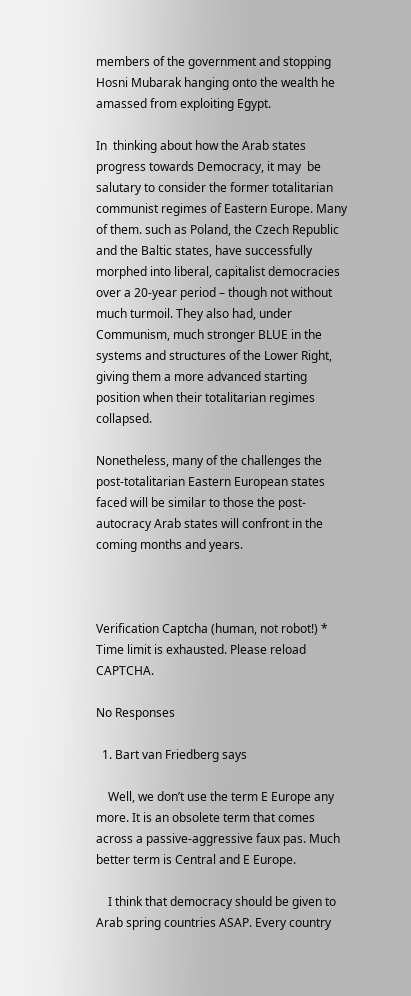members of the government and stopping Hosni Mubarak hanging onto the wealth he amassed from exploiting Egypt.

In  thinking about how the Arab states progress towards Democracy, it may  be salutary to consider the former totalitarian communist regimes of Eastern Europe. Many of them. such as Poland, the Czech Republic and the Baltic states, have successfully morphed into liberal, capitalist democracies over a 20-year period – though not without much turmoil. They also had, under Communism, much stronger BLUE in the systems and structures of the Lower Right, giving them a more advanced starting position when their totalitarian regimes collapsed.

Nonetheless, many of the challenges the post-totalitarian Eastern European states faced will be similar to those the post-autocracy Arab states will confront in the coming months and years.



Verification Captcha (human, not robot!) * Time limit is exhausted. Please reload CAPTCHA.

No Responses

  1. Bart van Friedberg says

    Well, we don’t use the term E Europe any more. It is an obsolete term that comes across a passive-aggressive faux pas. Much better term is Central and E Europe.

    I think that democracy should be given to Arab spring countries ASAP. Every country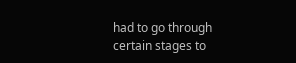had to go through certain stages to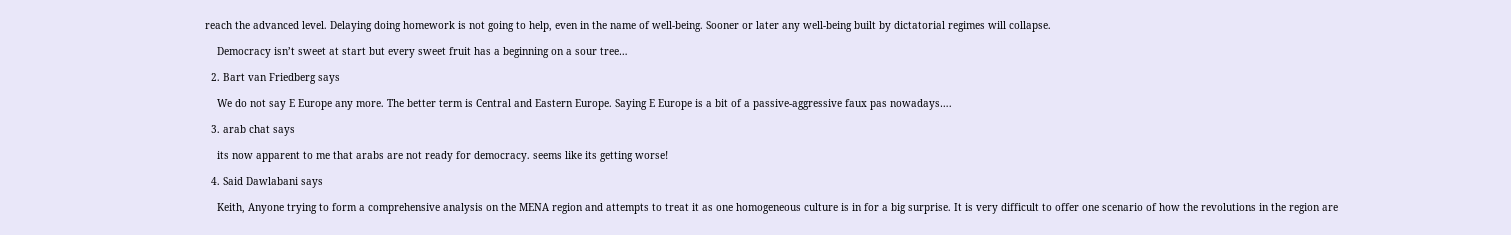reach the advanced level. Delaying doing homework is not going to help, even in the name of well-being. Sooner or later any well-being built by dictatorial regimes will collapse.

    Democracy isn’t sweet at start but every sweet fruit has a beginning on a sour tree…

  2. Bart van Friedberg says

    We do not say E Europe any more. The better term is Central and Eastern Europe. Saying E Europe is a bit of a passive-aggressive faux pas nowadays….

  3. arab chat says

    its now apparent to me that arabs are not ready for democracy. seems like its getting worse!

  4. Said Dawlabani says

    Keith, Anyone trying to form a comprehensive analysis on the MENA region and attempts to treat it as one homogeneous culture is in for a big surprise. It is very difficult to offer one scenario of how the revolutions in the region are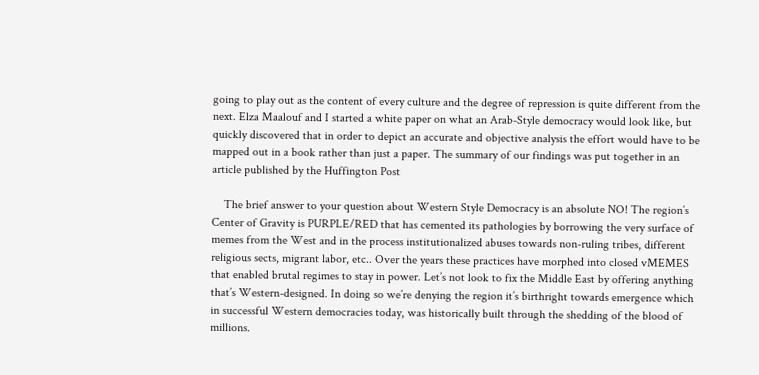going to play out as the content of every culture and the degree of repression is quite different from the next. Elza Maalouf and I started a white paper on what an Arab-Style democracy would look like, but quickly discovered that in order to depict an accurate and objective analysis the effort would have to be mapped out in a book rather than just a paper. The summary of our findings was put together in an article published by the Huffington Post

    The brief answer to your question about Western Style Democracy is an absolute NO! The region’s Center of Gravity is PURPLE/RED that has cemented its pathologies by borrowing the very surface of memes from the West and in the process institutionalized abuses towards non-ruling tribes, different religious sects, migrant labor, etc.. Over the years these practices have morphed into closed vMEMES that enabled brutal regimes to stay in power. Let’s not look to fix the Middle East by offering anything that’s Western-designed. In doing so we’re denying the region it’s birthright towards emergence which in successful Western democracies today, was historically built through the shedding of the blood of millions.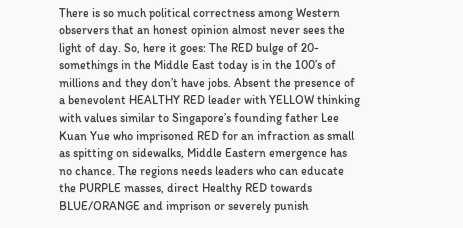There is so much political correctness among Western observers that an honest opinion almost never sees the light of day. So, here it goes: The RED bulge of 20-somethings in the Middle East today is in the 100’s of millions and they don’t have jobs. Absent the presence of a benevolent HEALTHY RED leader with YELLOW thinking with values similar to Singapore’s founding father Lee Kuan Yue who imprisoned RED for an infraction as small as spitting on sidewalks, Middle Eastern emergence has no chance. The regions needs leaders who can educate the PURPLE masses, direct Healthy RED towards BLUE/ORANGE and imprison or severely punish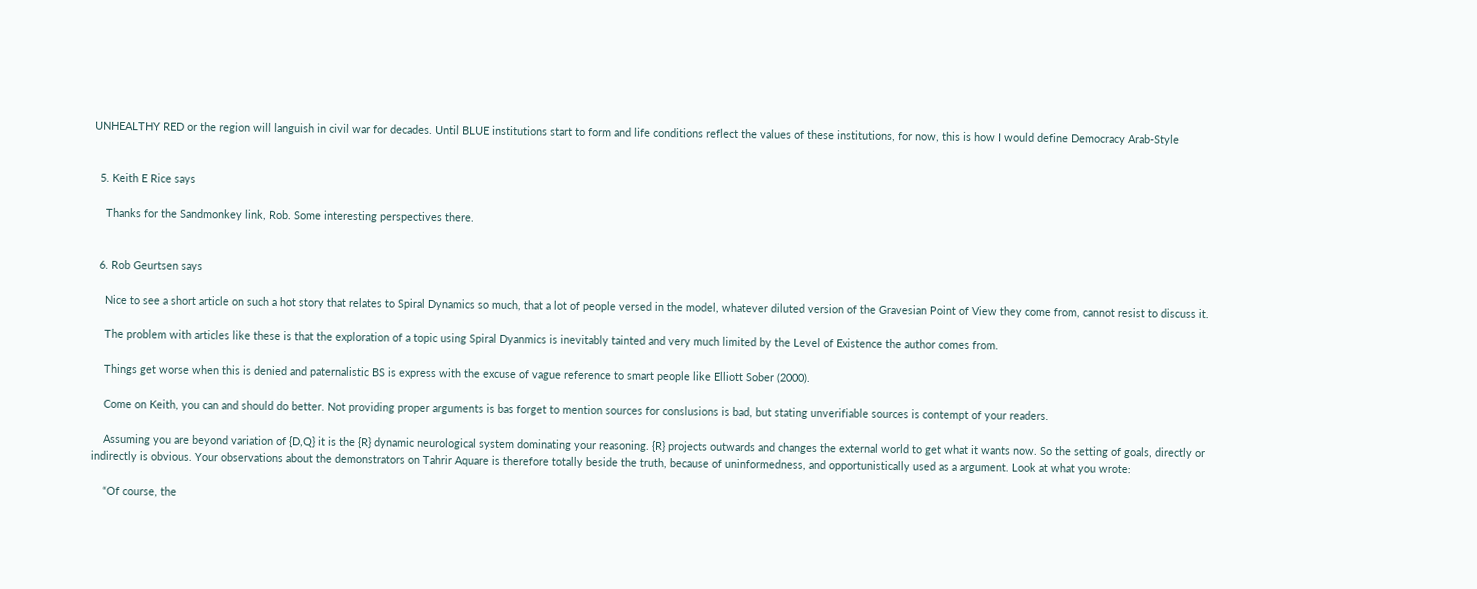UNHEALTHY RED or the region will languish in civil war for decades. Until BLUE institutions start to form and life conditions reflect the values of these institutions, for now, this is how I would define Democracy Arab-Style


  5. Keith E Rice says

    Thanks for the Sandmonkey link, Rob. Some interesting perspectives there.


  6. Rob Geurtsen says

    Nice to see a short article on such a hot story that relates to Spiral Dynamics so much, that a lot of people versed in the model, whatever diluted version of the Gravesian Point of View they come from, cannot resist to discuss it.

    The problem with articles like these is that the exploration of a topic using Spiral Dyanmics is inevitably tainted and very much limited by the Level of Existence the author comes from.

    Things get worse when this is denied and paternalistic BS is express with the excuse of vague reference to smart people like Elliott Sober (2000).

    Come on Keith, you can and should do better. Not providing proper arguments is bas forget to mention sources for conslusions is bad, but stating unverifiable sources is contempt of your readers.

    Assuming you are beyond variation of {D,Q} it is the {R} dynamic neurological system dominating your reasoning. {R} projects outwards and changes the external world to get what it wants now. So the setting of goals, directly or indirectly is obvious. Your observations about the demonstrators on Tahrir Aquare is therefore totally beside the truth, because of uninformedness, and opportunistically used as a argument. Look at what you wrote:

    “Of course, the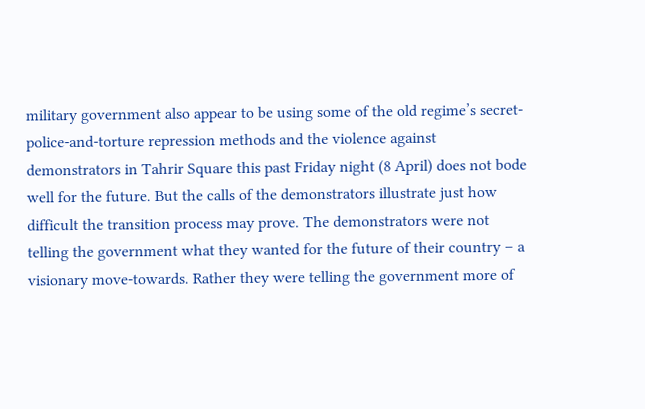military government also appear to be using some of the old regime’s secret-police-and-torture repression methods and the violence against demonstrators in Tahrir Square this past Friday night (8 April) does not bode well for the future. But the calls of the demonstrators illustrate just how difficult the transition process may prove. The demonstrators were not telling the government what they wanted for the future of their country – a visionary move-towards. Rather they were telling the government more of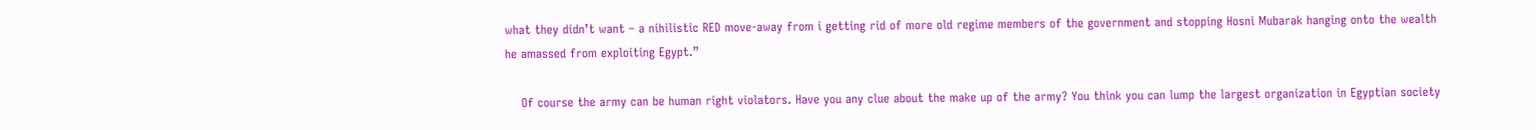what they didn’t want – a nihilistic RED move-away from i getting rid of more old regime members of the government and stopping Hosni Mubarak hanging onto the wealth he amassed from exploiting Egypt.”

    Of course the army can be human right violators. Have you any clue about the make up of the army? You think you can lump the largest organization in Egyptian society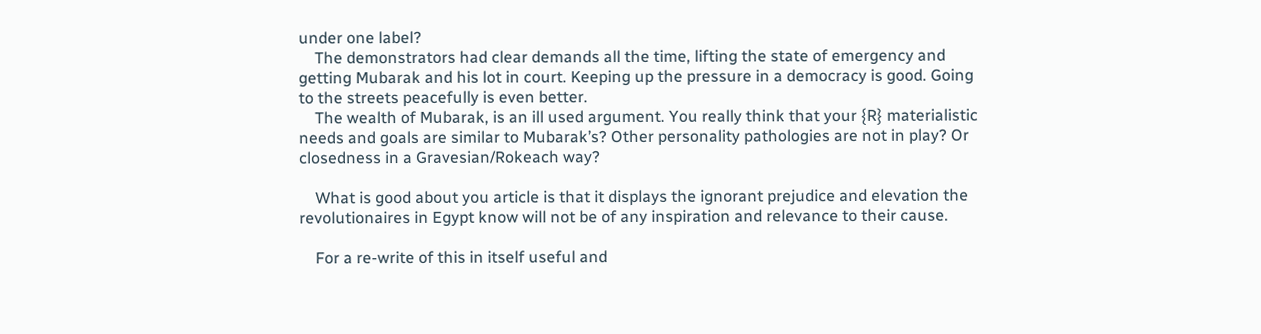under one label?
    The demonstrators had clear demands all the time, lifting the state of emergency and getting Mubarak and his lot in court. Keeping up the pressure in a democracy is good. Going to the streets peacefully is even better.
    The wealth of Mubarak, is an ill used argument. You really think that your {R} materialistic needs and goals are similar to Mubarak’s? Other personality pathologies are not in play? Or closedness in a Gravesian/Rokeach way?

    What is good about you article is that it displays the ignorant prejudice and elevation the revolutionaires in Egypt know will not be of any inspiration and relevance to their cause.

    For a re-write of this in itself useful and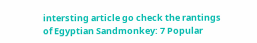intersting article go check the rantings of Egyptian Sandmonkey: 7 Popular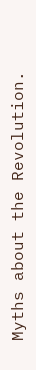Myths about the Revolution.